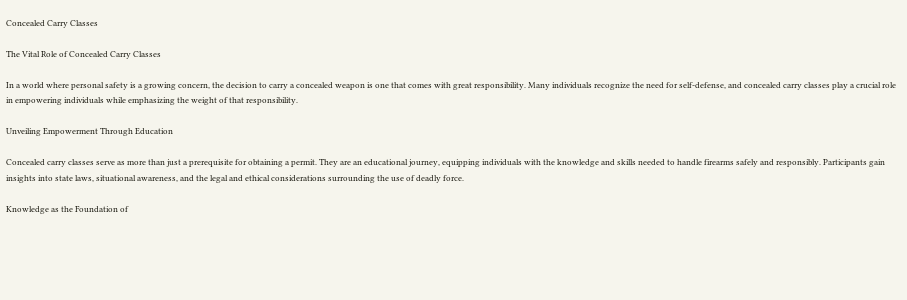Concealed Carry Classes

The Vital Role of Concealed Carry Classes

In a world where personal safety is a growing concern, the decision to carry a concealed weapon is one that comes with great responsibility. Many individuals recognize the need for self-defense, and concealed carry classes play a crucial role in empowering individuals while emphasizing the weight of that responsibility.

Unveiling Empowerment Through Education

Concealed carry classes serve as more than just a prerequisite for obtaining a permit. They are an educational journey, equipping individuals with the knowledge and skills needed to handle firearms safely and responsibly. Participants gain insights into state laws, situational awareness, and the legal and ethical considerations surrounding the use of deadly force.

Knowledge as the Foundation of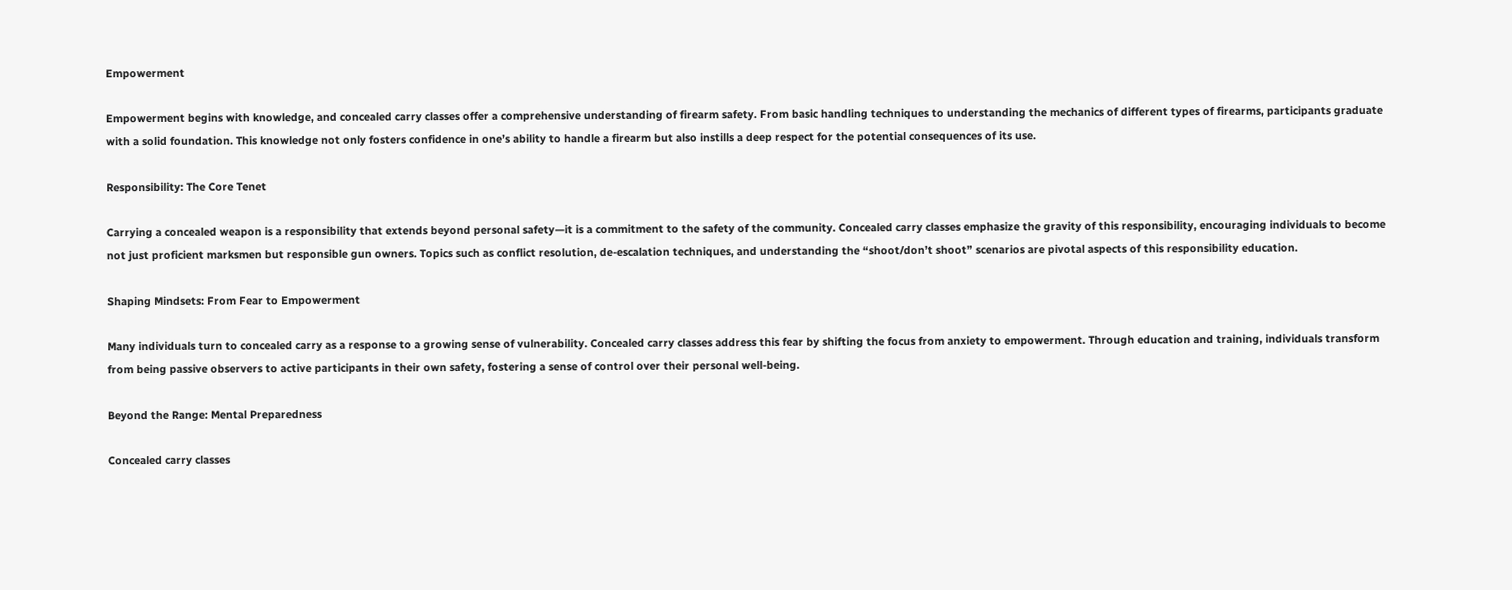Empowerment

Empowerment begins with knowledge, and concealed carry classes offer a comprehensive understanding of firearm safety. From basic handling techniques to understanding the mechanics of different types of firearms, participants graduate with a solid foundation. This knowledge not only fosters confidence in one’s ability to handle a firearm but also instills a deep respect for the potential consequences of its use.

Responsibility: The Core Tenet

Carrying a concealed weapon is a responsibility that extends beyond personal safety—it is a commitment to the safety of the community. Concealed carry classes emphasize the gravity of this responsibility, encouraging individuals to become not just proficient marksmen but responsible gun owners. Topics such as conflict resolution, de-escalation techniques, and understanding the “shoot/don’t shoot” scenarios are pivotal aspects of this responsibility education.

Shaping Mindsets: From Fear to Empowerment

Many individuals turn to concealed carry as a response to a growing sense of vulnerability. Concealed carry classes address this fear by shifting the focus from anxiety to empowerment. Through education and training, individuals transform from being passive observers to active participants in their own safety, fostering a sense of control over their personal well-being.

Beyond the Range: Mental Preparedness

Concealed carry classes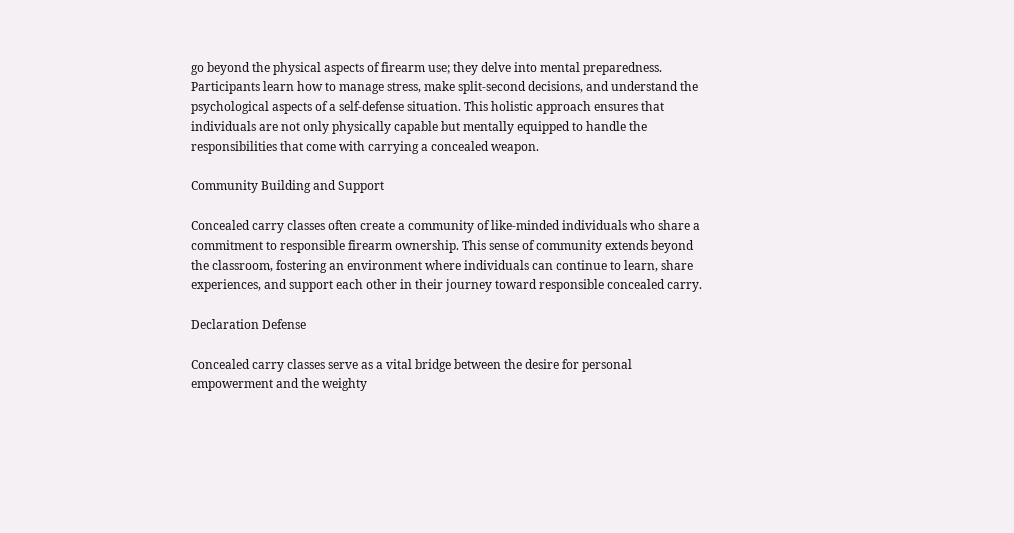go beyond the physical aspects of firearm use; they delve into mental preparedness. Participants learn how to manage stress, make split-second decisions, and understand the psychological aspects of a self-defense situation. This holistic approach ensures that individuals are not only physically capable but mentally equipped to handle the responsibilities that come with carrying a concealed weapon.

Community Building and Support

Concealed carry classes often create a community of like-minded individuals who share a commitment to responsible firearm ownership. This sense of community extends beyond the classroom, fostering an environment where individuals can continue to learn, share experiences, and support each other in their journey toward responsible concealed carry.

Declaration Defense

Concealed carry classes serve as a vital bridge between the desire for personal empowerment and the weighty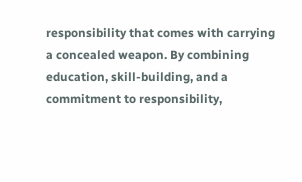responsibility that comes with carrying a concealed weapon. By combining education, skill-building, and a commitment to responsibility,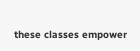these classes empower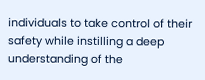individuals to take control of their safety while instilling a deep understanding of the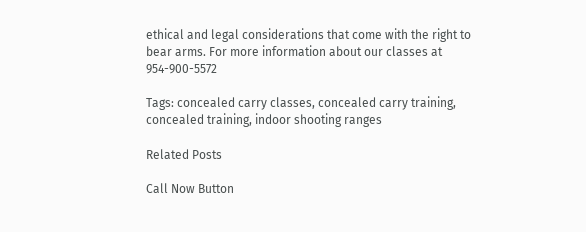ethical and legal considerations that come with the right to bear arms. For more information about our classes at 954-900-5572

Tags: concealed carry classes, concealed carry training, concealed training, indoor shooting ranges

Related Posts

Call Now Button